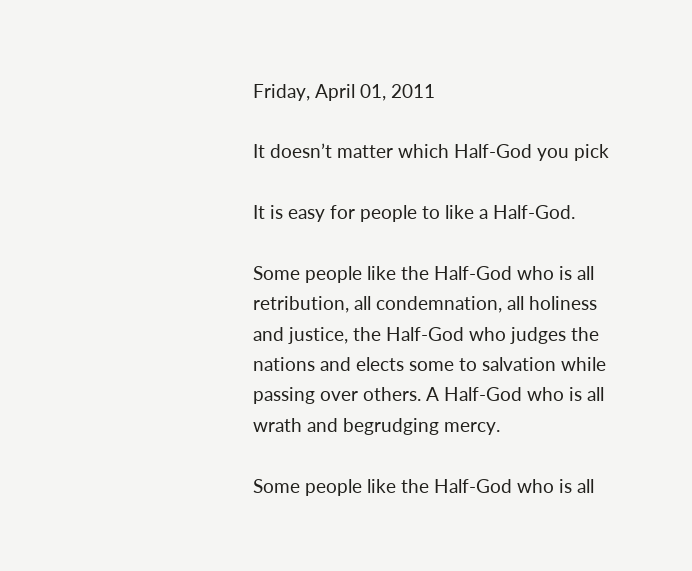Friday, April 01, 2011

It doesn’t matter which Half-God you pick

It is easy for people to like a Half-God.

Some people like the Half-God who is all retribution, all condemnation, all holiness and justice, the Half-God who judges the nations and elects some to salvation while passing over others. A Half-God who is all wrath and begrudging mercy.

Some people like the Half-God who is all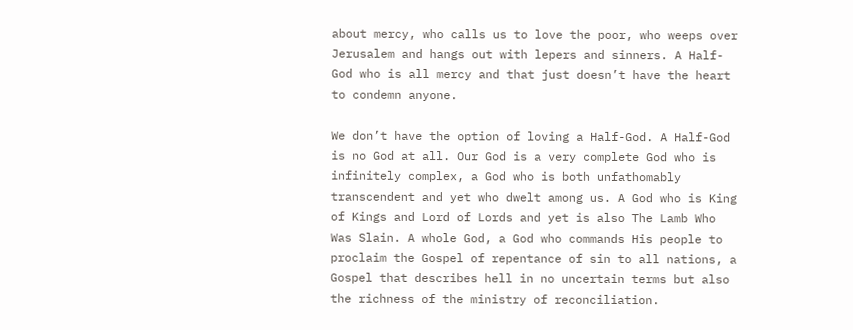about mercy, who calls us to love the poor, who weeps over Jerusalem and hangs out with lepers and sinners. A Half-God who is all mercy and that just doesn’t have the heart to condemn anyone.

We don’t have the option of loving a Half-God. A Half-God is no God at all. Our God is a very complete God who is infinitely complex, a God who is both unfathomably transcendent and yet who dwelt among us. A God who is King of Kings and Lord of Lords and yet is also The Lamb Who Was Slain. A whole God, a God who commands His people to proclaim the Gospel of repentance of sin to all nations, a Gospel that describes hell in no uncertain terms but also the richness of the ministry of reconciliation.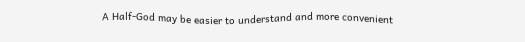A Half-God may be easier to understand and more convenient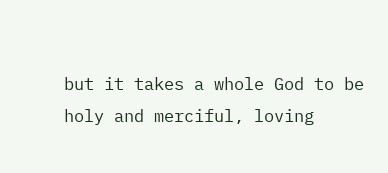but it takes a whole God to be holy and merciful, loving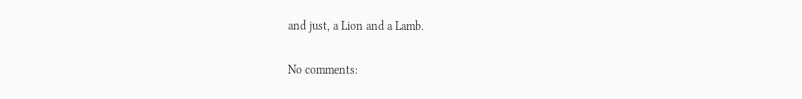and just, a Lion and a Lamb.

No comments: